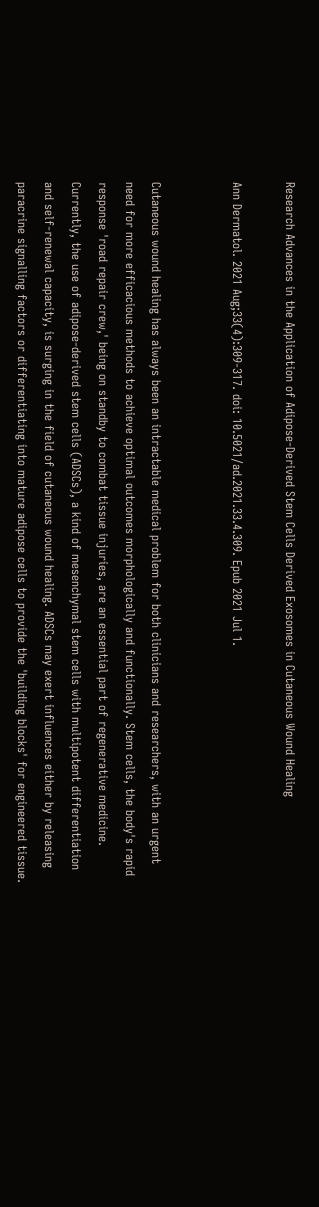Research Advances in the Application of Adipose-Derived Stem Cells Derived Exosomes in Cutaneous Wound Healing

Ann Dermatol. 2021 Aug;33(4):309-317. doi: 10.5021/ad.2021.33.4.309. Epub 2021 Jul 1.


Cutaneous wound healing has always been an intractable medical problem for both clinicians and researchers, with an urgent need for more efficacious methods to achieve optimal outcomes morphologically and functionally. Stem cells, the body's rapid response 'road repair crew,' being on standby to combat tissue injuries, are an essential part of regenerative medicine. Currently, the use of adipose-derived stem cells (ADSCs), a kind of mesenchymal stem cells with multipotent differentiation and self-renewal capacity, is surging in the field of cutaneous wound healing. ADSCs may exert influences either by releasing paracrine signalling factors or differentiating into mature adipose cells to provide the 'building blocks' for engineered tissue.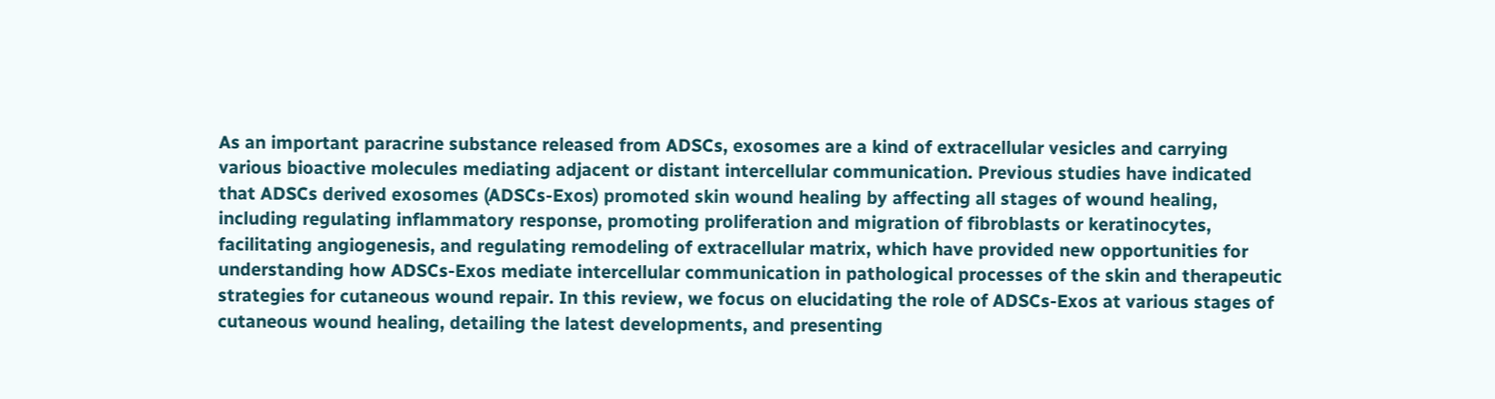As an important paracrine substance released from ADSCs, exosomes are a kind of extracellular vesicles and carrying various bioactive molecules mediating adjacent or distant intercellular communication. Previous studies have indicated that ADSCs derived exosomes (ADSCs-Exos) promoted skin wound healing by affecting all stages of wound healing, including regulating inflammatory response, promoting proliferation and migration of fibroblasts or keratinocytes, facilitating angiogenesis, and regulating remodeling of extracellular matrix, which have provided new opportunities for understanding how ADSCs-Exos mediate intercellular communication in pathological processes of the skin and therapeutic strategies for cutaneous wound repair. In this review, we focus on elucidating the role of ADSCs-Exos at various stages of cutaneous wound healing, detailing the latest developments, and presenting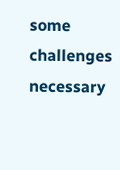some challenges necessary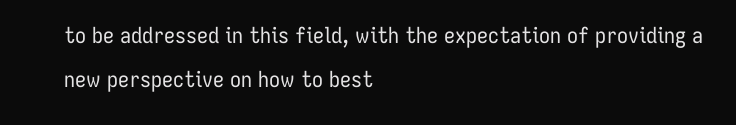to be addressed in this field, with the expectation of providing a new perspective on how to best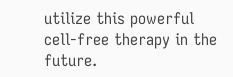utilize this powerful cell-free therapy in the future.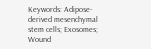Keywords: Adipose-derived mesenchymal stem cells; Exosomes; Wound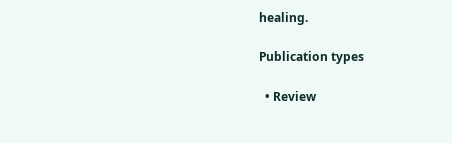healing.

Publication types

  • Review